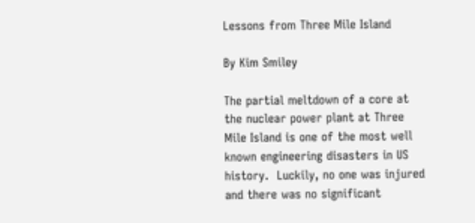Lessons from Three Mile Island

By Kim Smiley

The partial meltdown of a core at the nuclear power plant at Three Mile Island is one of the most well known engineering disasters in US history.  Luckily, no one was injured and there was no significant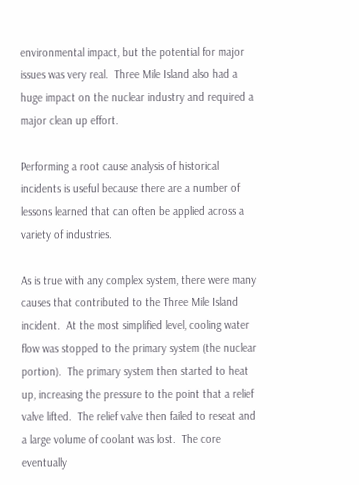environmental impact, but the potential for major issues was very real.  Three Mile Island also had a huge impact on the nuclear industry and required a major clean up effort.

Performing a root cause analysis of historical incidents is useful because there are a number of lessons learned that can often be applied across a variety of industries.

As is true with any complex system, there were many causes that contributed to the Three Mile Island incident.  At the most simplified level, cooling water flow was stopped to the primary system (the nuclear portion).  The primary system then started to heat up, increasing the pressure to the point that a relief valve lifted.  The relief valve then failed to reseat and a large volume of coolant was lost.  The core eventually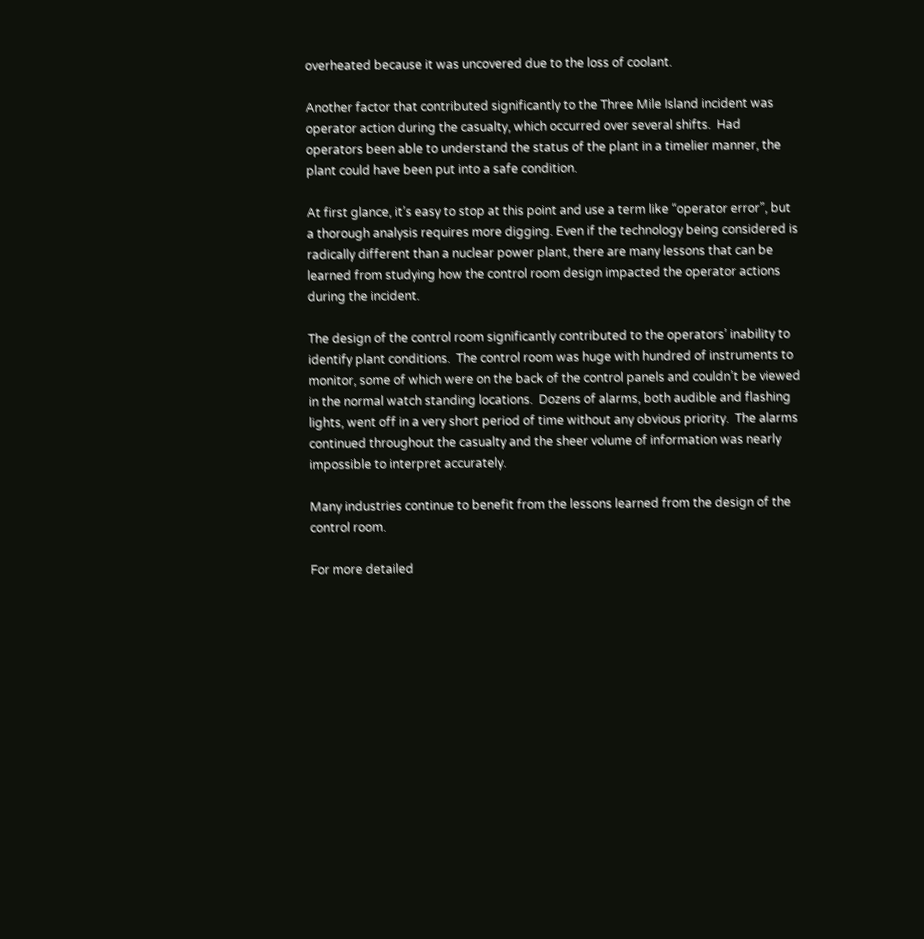overheated because it was uncovered due to the loss of coolant.

Another factor that contributed significantly to the Three Mile Island incident was operator action during the casualty, which occurred over several shifts.  Had operators been able to understand the status of the plant in a timelier manner, the plant could have been put into a safe condition.

At first glance, it’s easy to stop at this point and use a term like “operator error”, but a thorough analysis requires more digging. Even if the technology being considered is radically different than a nuclear power plant, there are many lessons that can be learned from studying how the control room design impacted the operator actions during the incident.

The design of the control room significantly contributed to the operators’ inability to identify plant conditions.  The control room was huge with hundred of instruments to monitor, some of which were on the back of the control panels and couldn’t be viewed in the normal watch standing locations.  Dozens of alarms, both audible and flashing lights, went off in a very short period of time without any obvious priority.  The alarms continued throughout the casualty and the sheer volume of information was nearly impossible to interpret accurately.

Many industries continue to benefit from the lessons learned from the design of the control room.

For more detailed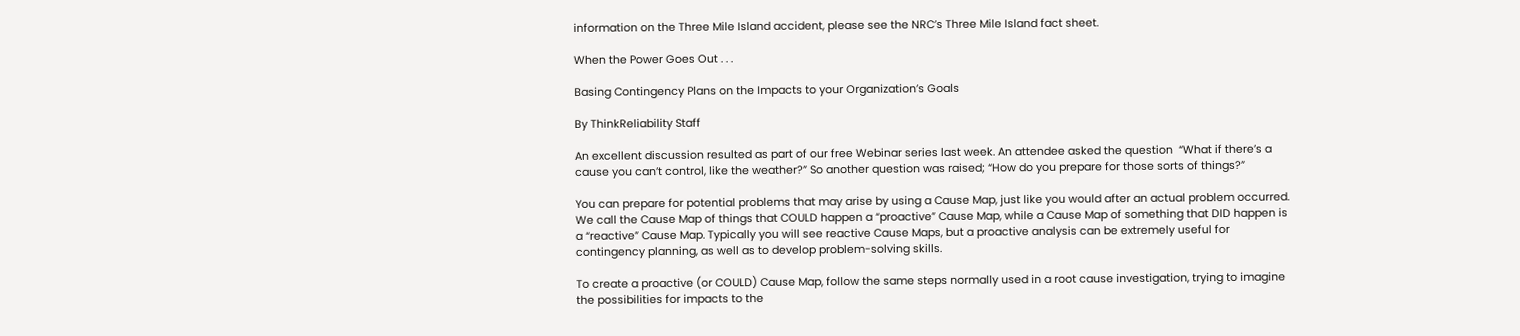information on the Three Mile Island accident, please see the NRC’s Three Mile Island fact sheet.

When the Power Goes Out . . .

Basing Contingency Plans on the Impacts to your Organization’s Goals

By ThinkReliability Staff

An excellent discussion resulted as part of our free Webinar series last week. An attendee asked the question  “What if there’s a cause you can’t control, like the weather?” So another question was raised; “How do you prepare for those sorts of things?”

You can prepare for potential problems that may arise by using a Cause Map, just like you would after an actual problem occurred. We call the Cause Map of things that COULD happen a “proactive” Cause Map, while a Cause Map of something that DID happen is a “reactive” Cause Map. Typically you will see reactive Cause Maps, but a proactive analysis can be extremely useful for contingency planning, as well as to develop problem-solving skills.

To create a proactive (or COULD) Cause Map, follow the same steps normally used in a root cause investigation, trying to imagine the possibilities for impacts to the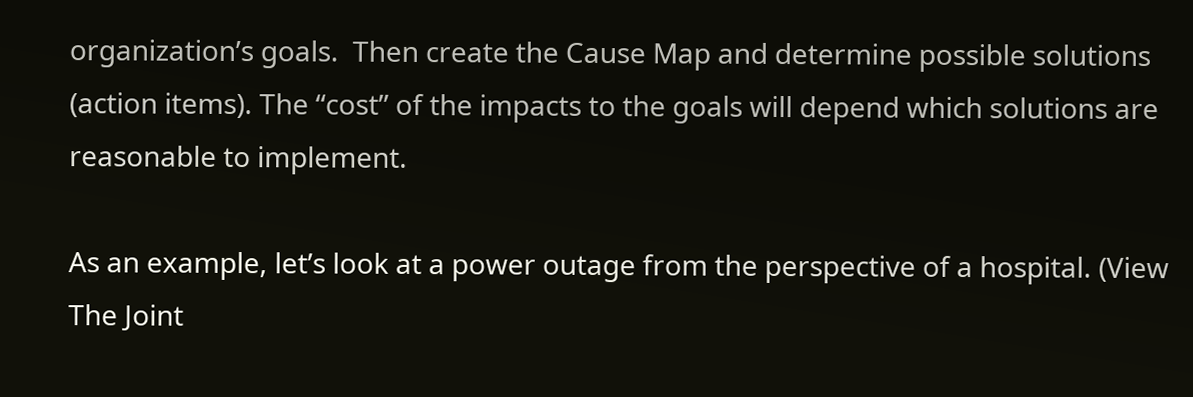organization’s goals.  Then create the Cause Map and determine possible solutions (action items). The “cost” of the impacts to the goals will depend which solutions are reasonable to implement.

As an example, let’s look at a power outage from the perspective of a hospital. (View The Joint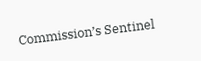Commission’s Sentinel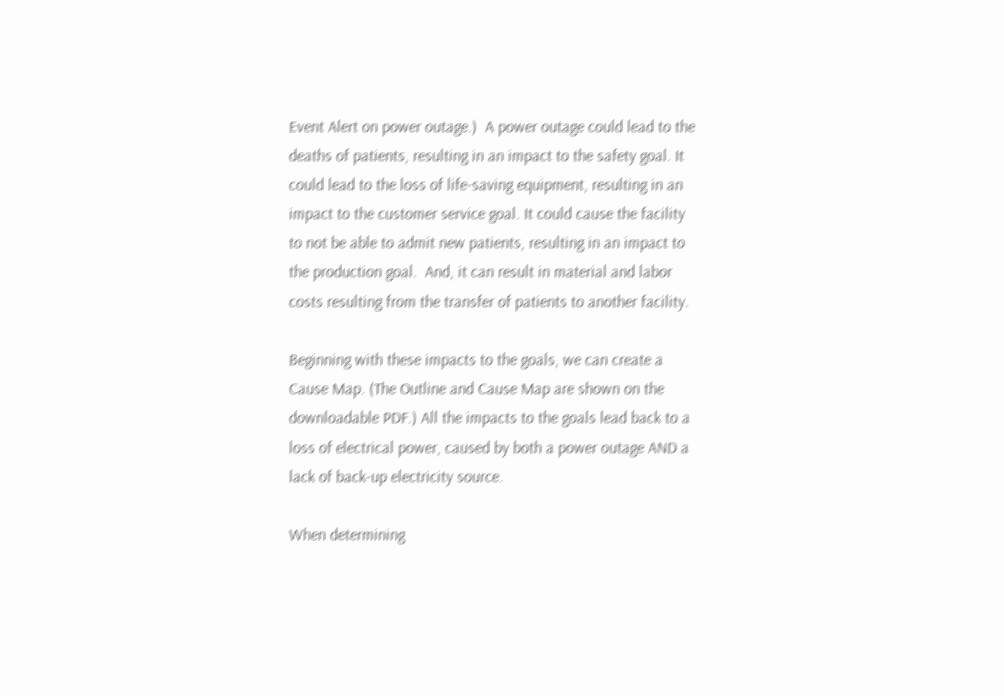Event Alert on power outage.)  A power outage could lead to the deaths of patients, resulting in an impact to the safety goal. It could lead to the loss of life-saving equipment, resulting in an impact to the customer service goal. It could cause the facility to not be able to admit new patients, resulting in an impact to the production goal.  And, it can result in material and labor costs resulting from the transfer of patients to another facility.

Beginning with these impacts to the goals, we can create a Cause Map. (The Outline and Cause Map are shown on the downloadable PDF.) All the impacts to the goals lead back to a loss of electrical power, caused by both a power outage AND a lack of back-up electricity source.

When determining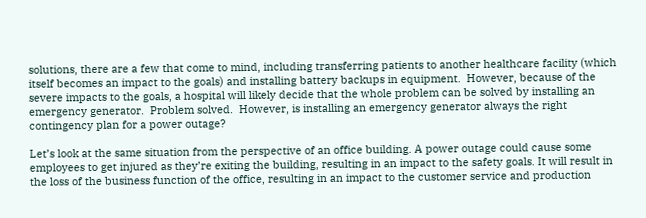solutions, there are a few that come to mind, including transferring patients to another healthcare facility (which itself becomes an impact to the goals) and installing battery backups in equipment.  However, because of the severe impacts to the goals, a hospital will likely decide that the whole problem can be solved by installing an emergency generator.  Problem solved.  However, is installing an emergency generator always the right contingency plan for a power outage?

Let’s look at the same situation from the perspective of an office building. A power outage could cause some employees to get injured as they’re exiting the building, resulting in an impact to the safety goals. It will result in the loss of the business function of the office, resulting in an impact to the customer service and production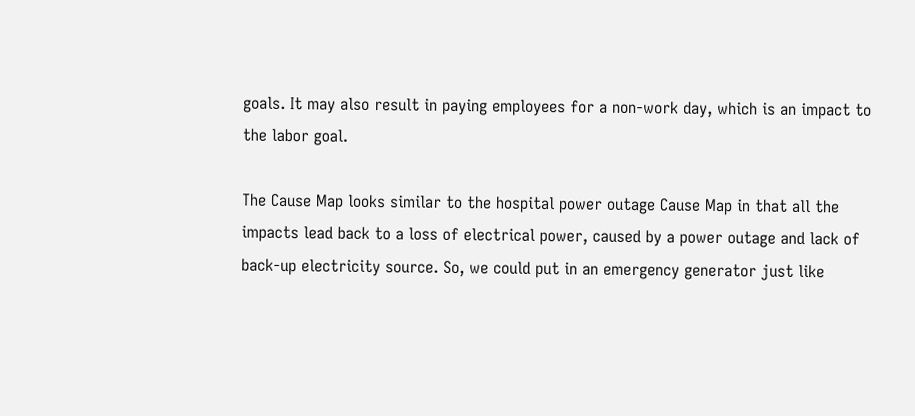goals. It may also result in paying employees for a non-work day, which is an impact to the labor goal.

The Cause Map looks similar to the hospital power outage Cause Map in that all the impacts lead back to a loss of electrical power, caused by a power outage and lack of back-up electricity source. So, we could put in an emergency generator just like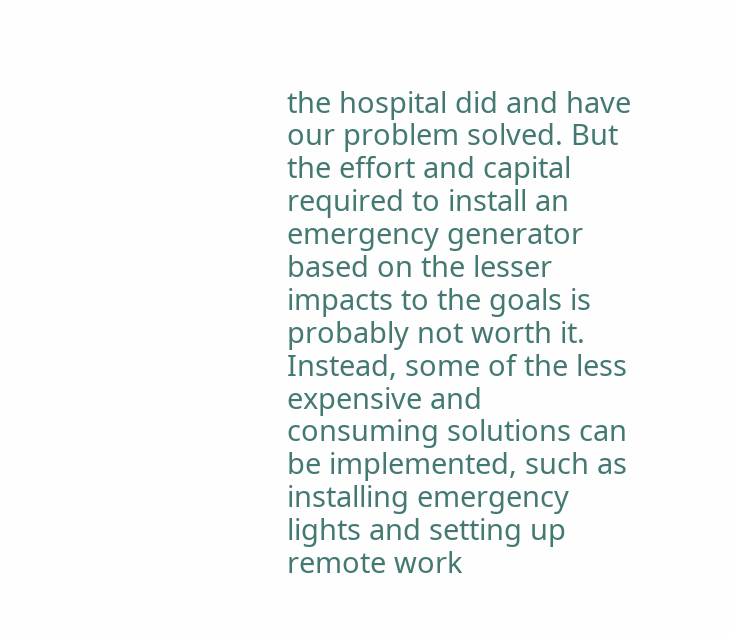the hospital did and have our problem solved. But the effort and capital required to install an emergency generator based on the lesser impacts to the goals is probably not worth it. Instead, some of the less expensive and consuming solutions can be implemented, such as installing emergency lights and setting up remote work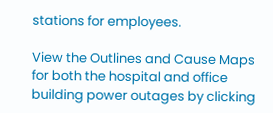stations for employees.

View the Outlines and Cause Maps for both the hospital and office building power outages by clicking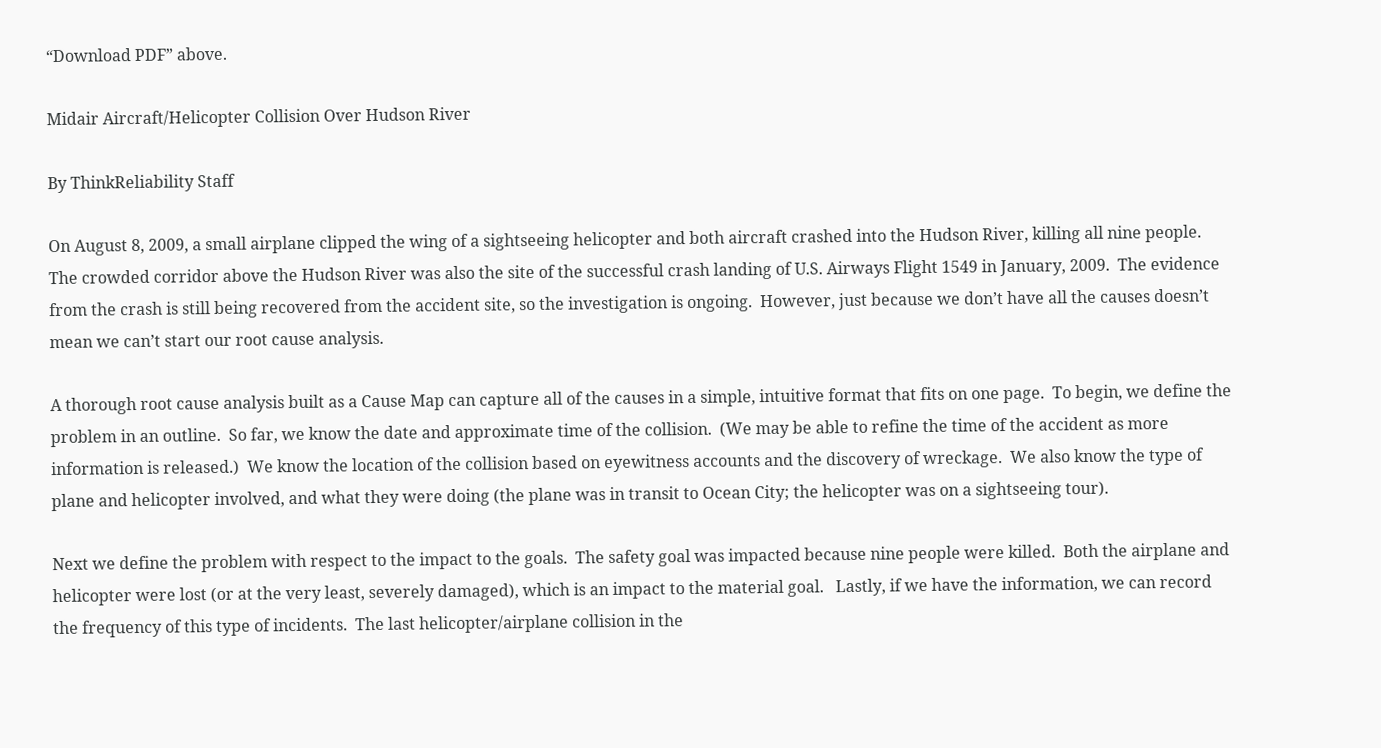“Download PDF” above.

Midair Aircraft/Helicopter Collision Over Hudson River

By ThinkReliability Staff

On August 8, 2009, a small airplane clipped the wing of a sightseeing helicopter and both aircraft crashed into the Hudson River, killing all nine people.  The crowded corridor above the Hudson River was also the site of the successful crash landing of U.S. Airways Flight 1549 in January, 2009.  The evidence from the crash is still being recovered from the accident site, so the investigation is ongoing.  However, just because we don’t have all the causes doesn’t mean we can’t start our root cause analysis.

A thorough root cause analysis built as a Cause Map can capture all of the causes in a simple, intuitive format that fits on one page.  To begin, we define the problem in an outline.  So far, we know the date and approximate time of the collision.  (We may be able to refine the time of the accident as more information is released.)  We know the location of the collision based on eyewitness accounts and the discovery of wreckage.  We also know the type of plane and helicopter involved, and what they were doing (the plane was in transit to Ocean City; the helicopter was on a sightseeing tour).

Next we define the problem with respect to the impact to the goals.  The safety goal was impacted because nine people were killed.  Both the airplane and helicopter were lost (or at the very least, severely damaged), which is an impact to the material goal.   Lastly, if we have the information, we can record the frequency of this type of incidents.  The last helicopter/airplane collision in the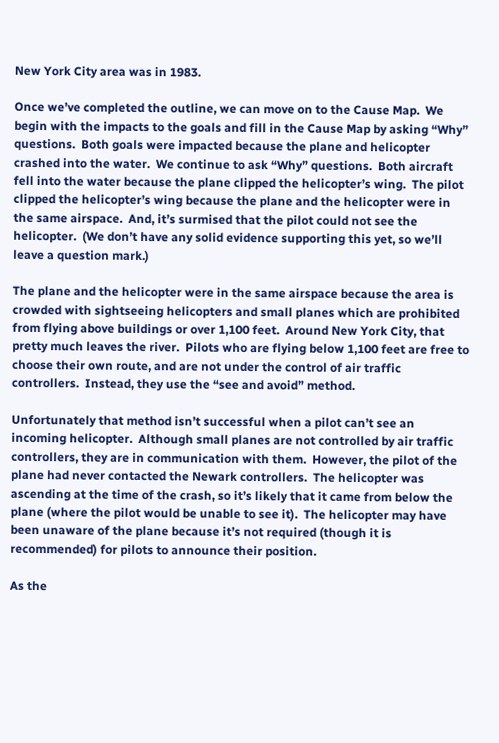New York City area was in 1983.

Once we’ve completed the outline, we can move on to the Cause Map.  We begin with the impacts to the goals and fill in the Cause Map by asking “Why” questions.  Both goals were impacted because the plane and helicopter crashed into the water.  We continue to ask “Why” questions.  Both aircraft fell into the water because the plane clipped the helicopter’s wing.  The pilot clipped the helicopter’s wing because the plane and the helicopter were in the same airspace.  And, it’s surmised that the pilot could not see the helicopter.  (We don’t have any solid evidence supporting this yet, so we’ll leave a question mark.)

The plane and the helicopter were in the same airspace because the area is crowded with sightseeing helicopters and small planes which are prohibited from flying above buildings or over 1,100 feet.  Around New York City, that pretty much leaves the river.  Pilots who are flying below 1,100 feet are free to choose their own route, and are not under the control of air traffic controllers.  Instead, they use the “see and avoid” method.

Unfortunately that method isn’t successful when a pilot can’t see an incoming helicopter.  Although small planes are not controlled by air traffic controllers, they are in communication with them.  However, the pilot of the plane had never contacted the Newark controllers.  The helicopter was ascending at the time of the crash, so it’s likely that it came from below the plane (where the pilot would be unable to see it).  The helicopter may have been unaware of the plane because it’s not required (though it is recommended) for pilots to announce their position.

As the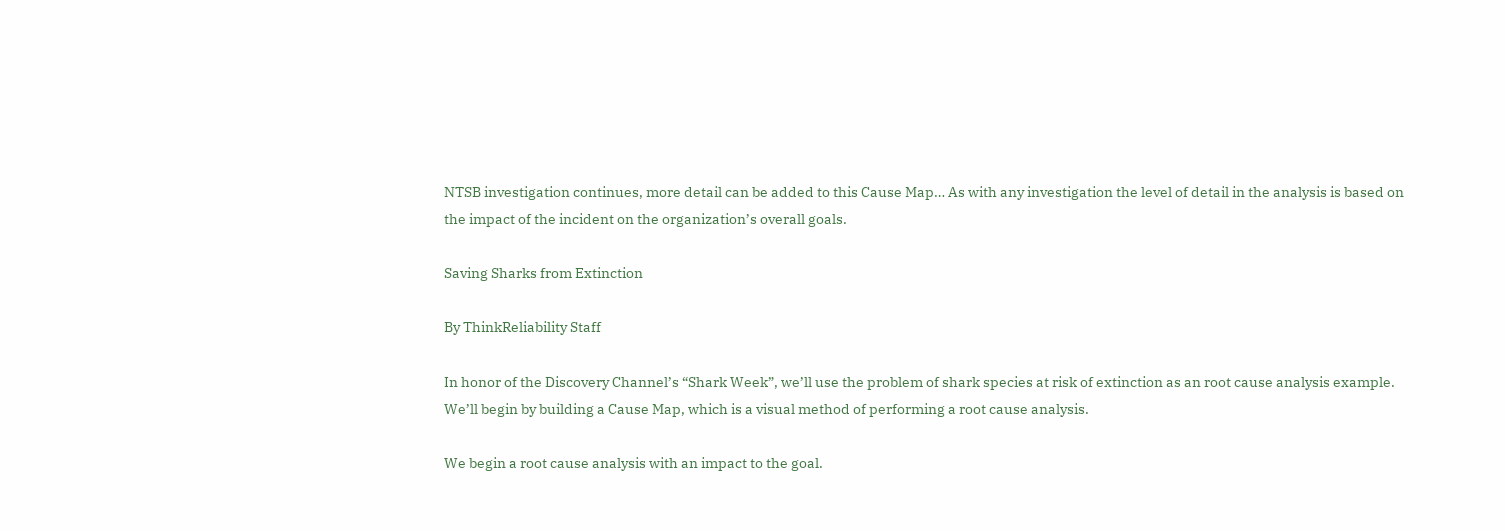NTSB investigation continues, more detail can be added to this Cause Map… As with any investigation the level of detail in the analysis is based on the impact of the incident on the organization’s overall goals.

Saving Sharks from Extinction

By ThinkReliability Staff

In honor of the Discovery Channel’s “Shark Week”, we’ll use the problem of shark species at risk of extinction as an root cause analysis example. We’ll begin by building a Cause Map, which is a visual method of performing a root cause analysis.

We begin a root cause analysis with an impact to the goal.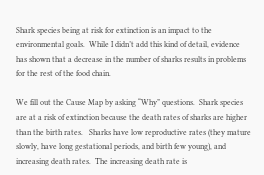Shark species being at risk for extinction is an impact to the environmental goals.  While I didn’t add this kind of detail, evidence has shown that a decrease in the number of sharks results in problems for the rest of the food chain.

We fill out the Cause Map by asking “Why” questions.  Shark species are at a risk of extinction because the death rates of sharks are higher than the birth rates.   Sharks have low reproductive rates (they mature slowly, have long gestational periods, and birth few young), and increasing death rates.  The increasing death rate is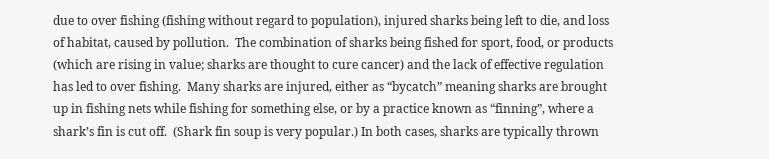due to over fishing (fishing without regard to population), injured sharks being left to die, and loss of habitat, caused by pollution.  The combination of sharks being fished for sport, food, or products (which are rising in value; sharks are thought to cure cancer) and the lack of effective regulation has led to over fishing.  Many sharks are injured, either as “bycatch” meaning sharks are brought up in fishing nets while fishing for something else, or by a practice known as “finning”, where a shark’s fin is cut off.  (Shark fin soup is very popular.) In both cases, sharks are typically thrown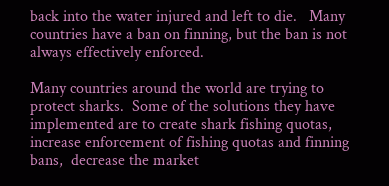back into the water injured and left to die.   Many countries have a ban on finning, but the ban is not always effectively enforced.

Many countries around the world are trying to protect sharks.  Some of the solutions they have implemented are to create shark fishing quotas, increase enforcement of fishing quotas and finning bans,  decrease the market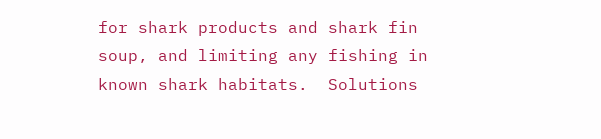for shark products and shark fin soup, and limiting any fishing in known shark habitats.  Solutions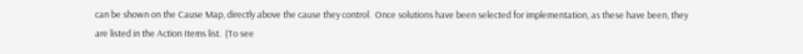can be shown on the Cause Map, directly above the cause they control.  Once solutions have been selected for implementation, as these have been, they are listed in the Action Items list.  (To see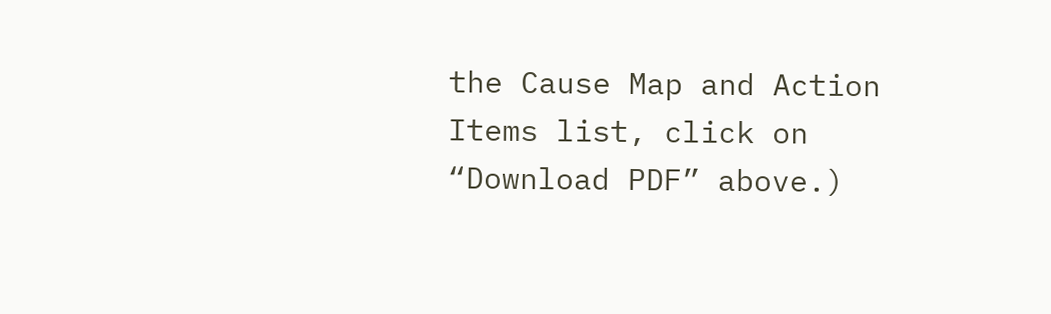the Cause Map and Action Items list, click on “Download PDF” above.)